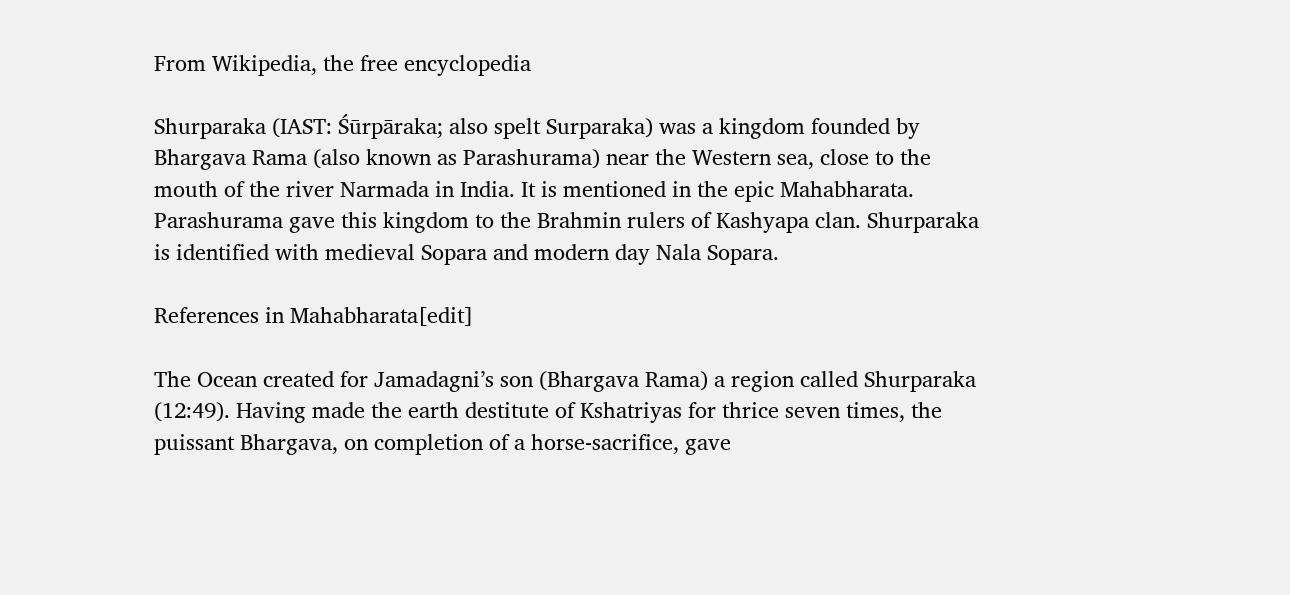From Wikipedia, the free encyclopedia

Shurparaka (IAST: Śūrpāraka; also spelt Surparaka) was a kingdom founded by Bhargava Rama (also known as Parashurama) near the Western sea, close to the mouth of the river Narmada in India. It is mentioned in the epic Mahabharata. Parashurama gave this kingdom to the Brahmin rulers of Kashyapa clan. Shurparaka is identified with medieval Sopara and modern day Nala Sopara.

References in Mahabharata[edit]

The Ocean created for Jamadagni’s son (Bhargava Rama) a region called Shurparaka (12:49). Having made the earth destitute of Kshatriyas for thrice seven times, the puissant Bhargava, on completion of a horse-sacrifice, gave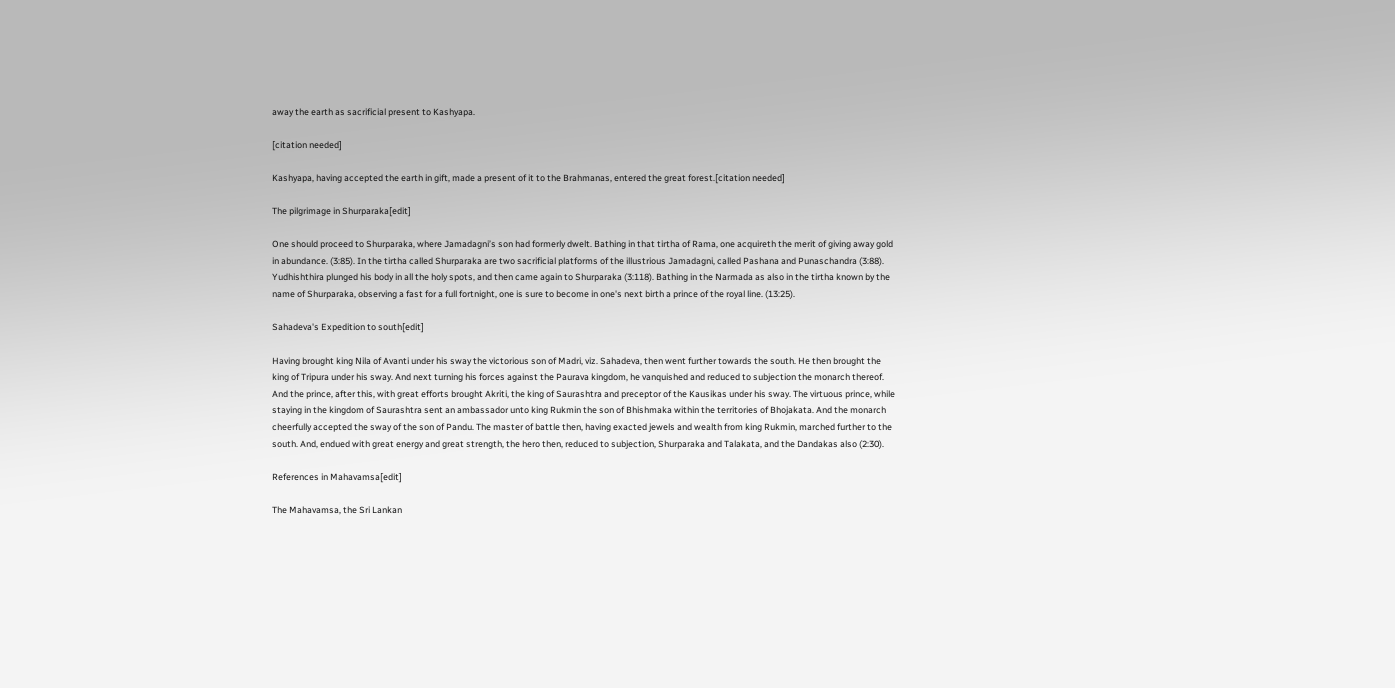away the earth as sacrificial present to Kashyapa.

[citation needed]

Kashyapa, having accepted the earth in gift, made a present of it to the Brahmanas, entered the great forest.[citation needed]

The pilgrimage in Shurparaka[edit]

One should proceed to Shurparaka, where Jamadagni’s son had formerly dwelt. Bathing in that tirtha of Rama, one acquireth the merit of giving away gold in abundance. (3:85). In the tirtha called Shurparaka are two sacrificial platforms of the illustrious Jamadagni, called Pashana and Punaschandra (3:88). Yudhishthira plunged his body in all the holy spots, and then came again to Shurparaka (3:118). Bathing in the Narmada as also in the tirtha known by the name of Shurparaka, observing a fast for a full fortnight, one is sure to become in one's next birth a prince of the royal line. (13:25).

Sahadeva's Expedition to south[edit]

Having brought king Nila of Avanti under his sway the victorious son of Madri, viz. Sahadeva, then went further towards the south. He then brought the king of Tripura under his sway. And next turning his forces against the Paurava kingdom, he vanquished and reduced to subjection the monarch thereof. And the prince, after this, with great efforts brought Akriti, the king of Saurashtra and preceptor of the Kausikas under his sway. The virtuous prince, while staying in the kingdom of Saurashtra sent an ambassador unto king Rukmin the son of Bhishmaka within the territories of Bhojakata. And the monarch cheerfully accepted the sway of the son of Pandu. The master of battle then, having exacted jewels and wealth from king Rukmin, marched further to the south. And, endued with great energy and great strength, the hero then, reduced to subjection, Shurparaka and Talakata, and the Dandakas also (2:30).

References in Mahavamsa[edit]

The Mahavamsa, the Sri Lankan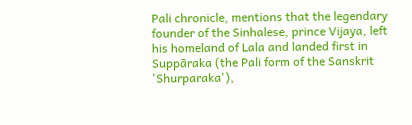Pali chronicle, mentions that the legendary founder of the Sinhalese, prince Vijaya, left his homeland of Lala and landed first in Suppāraka (the Pali form of the Sanskrit 'Shurparaka'),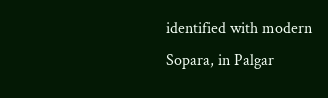identified with modern Sopara, in Palgar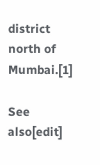district north of Mumbai.[1]

See also[edit]